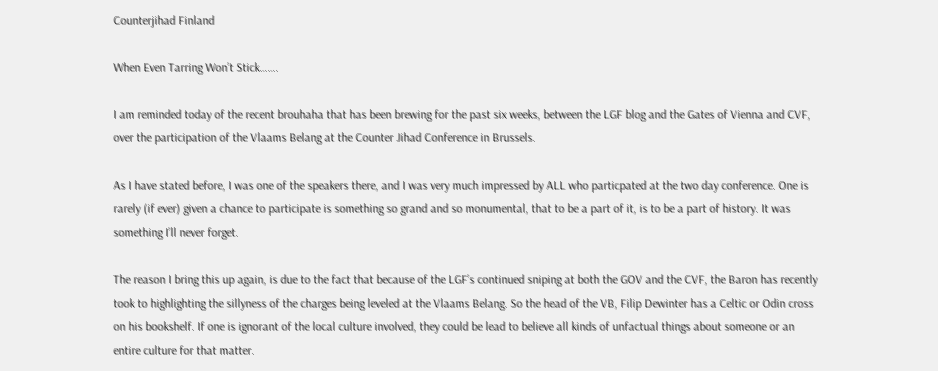Counterjihad Finland

When Even Tarring Won’t Stick…….

I am reminded today of the recent brouhaha that has been brewing for the past six weeks, between the LGF blog and the Gates of Vienna and CVF, over the participation of the Vlaams Belang at the Counter Jihad Conference in Brussels.

As I have stated before, I was one of the speakers there, and I was very much impressed by ALL who particpated at the two day conference. One is rarely (if ever) given a chance to participate is something so grand and so monumental, that to be a part of it, is to be a part of history. It was something I’ll never forget.

The reason I bring this up again, is due to the fact that because of the LGF’s continued sniping at both the GOV and the CVF, the Baron has recently took to highlighting the sillyness of the charges being leveled at the Vlaams Belang. So the head of the VB, Filip Dewinter has a Celtic or Odin cross on his bookshelf. If one is ignorant of the local culture involved, they could be lead to believe all kinds of unfactual things about someone or an entire culture for that matter.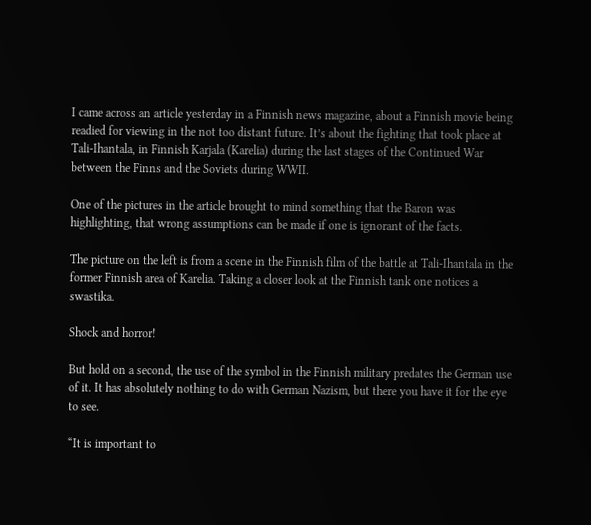I came across an article yesterday in a Finnish news magazine, about a Finnish movie being readied for viewing in the not too distant future. It’s about the fighting that took place at Tali-Ihantala, in Finnish Karjala (Karelia) during the last stages of the Continued War between the Finns and the Soviets during WWII.

One of the pictures in the article brought to mind something that the Baron was highlighting, that wrong assumptions can be made if one is ignorant of the facts.

The picture on the left is from a scene in the Finnish film of the battle at Tali-Ihantala in the former Finnish area of Karelia. Taking a closer look at the Finnish tank one notices a swastika.

Shock and horror!

But hold on a second, the use of the symbol in the Finnish military predates the German use of it. It has absolutely nothing to do with German Nazism, but there you have it for the eye to see.

“It is important to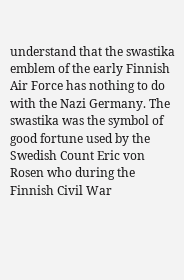understand that the swastika emblem of the early Finnish Air Force has nothing to do with the Nazi Germany. The swastika was the symbol of good fortune used by the Swedish Count Eric von Rosen who during the Finnish Civil War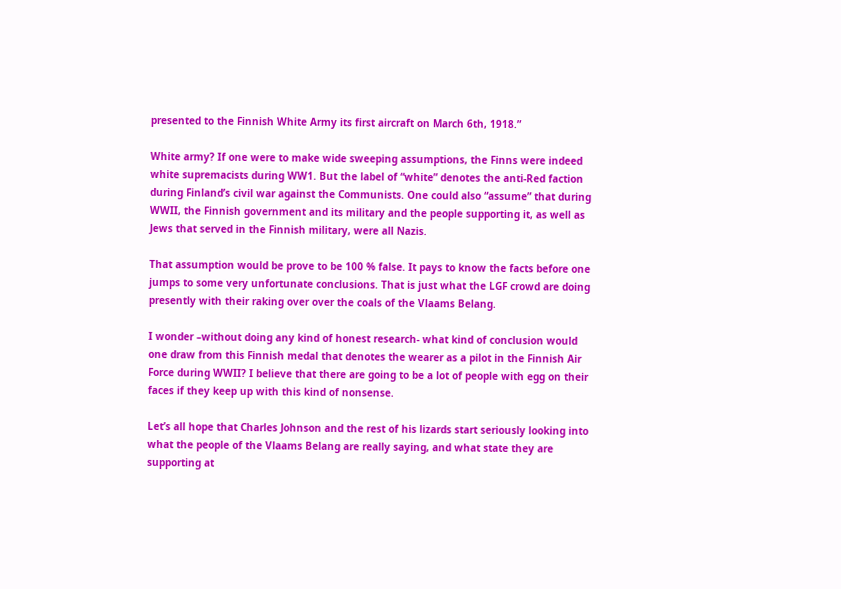presented to the Finnish White Army its first aircraft on March 6th, 1918.”

White army? If one were to make wide sweeping assumptions, the Finns were indeed white supremacists during WW1. But the label of “white” denotes the anti-Red faction during Finland’s civil war against the Communists. One could also “assume” that during WWII, the Finnish government and its military and the people supporting it, as well as Jews that served in the Finnish military, were all Nazis.

That assumption would be prove to be 100 % false. It pays to know the facts before one jumps to some very unfortunate conclusions. That is just what the LGF crowd are doing presently with their raking over over the coals of the Vlaams Belang.

I wonder –without doing any kind of honest research- what kind of conclusion would one draw from this Finnish medal that denotes the wearer as a pilot in the Finnish Air Force during WWII? I believe that there are going to be a lot of people with egg on their faces if they keep up with this kind of nonsense.

Let’s all hope that Charles Johnson and the rest of his lizards start seriously looking into what the people of the Vlaams Belang are really saying, and what state they are supporting at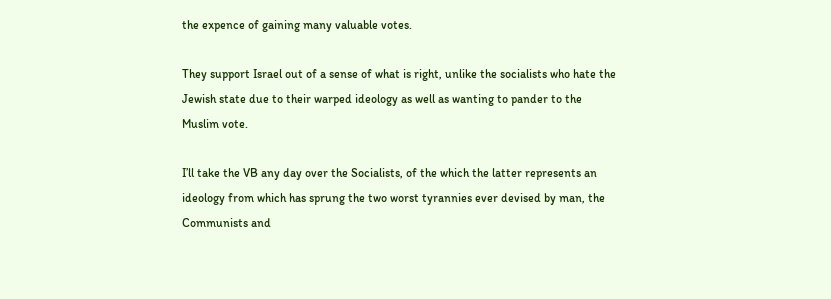the expence of gaining many valuable votes.

They support Israel out of a sense of what is right, unlike the socialists who hate the Jewish state due to their warped ideology as well as wanting to pander to the Muslim vote.

I’ll take the VB any day over the Socialists, of the which the latter represents an ideology from which has sprung the two worst tyrannies ever devised by man, the Communists and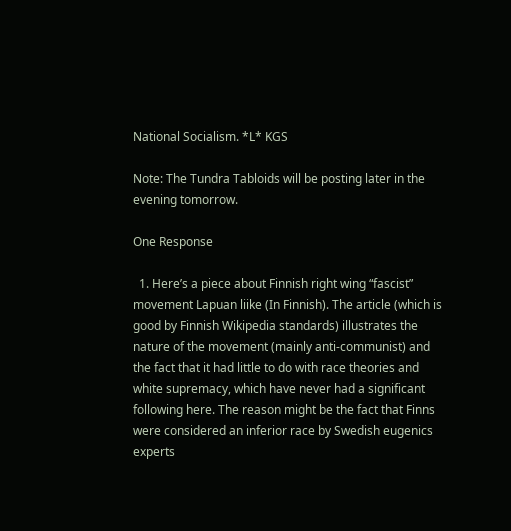National Socialism. *L* KGS

Note: The Tundra Tabloids will be posting later in the evening tomorrow.

One Response

  1. Here’s a piece about Finnish right wing “fascist” movement Lapuan liike (In Finnish). The article (which is good by Finnish Wikipedia standards) illustrates the nature of the movement (mainly anti-communist) and the fact that it had little to do with race theories and white supremacy, which have never had a significant following here. The reason might be the fact that Finns were considered an inferior race by Swedish eugenics experts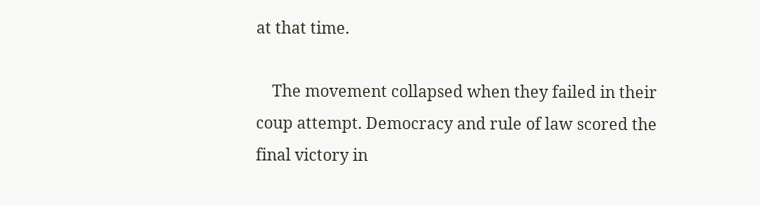at that time.

    The movement collapsed when they failed in their coup attempt. Democracy and rule of law scored the final victory in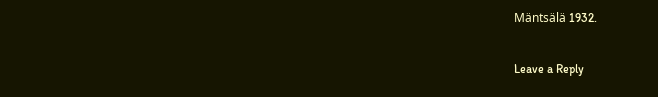Mäntsälä 1932.

Leave a Reply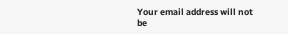Your email address will not be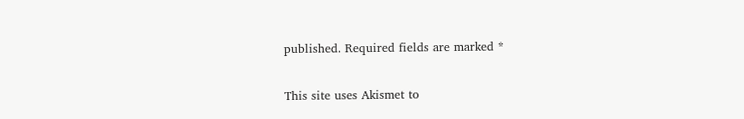published. Required fields are marked *

This site uses Akismet to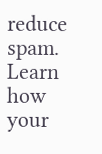reduce spam. Learn how your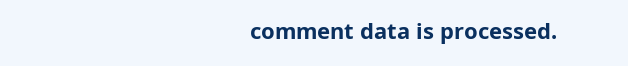comment data is processed.